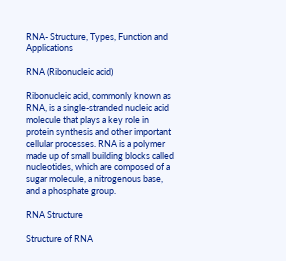RNA- Structure, Types, Function and Applications

RNA (Ribonucleic acid)

Ribonucleic acid, commonly known as RNA, is a single-stranded nucleic acid molecule that plays a key role in protein synthesis and other important cellular processes. RNA is a polymer made up of small building blocks called nucleotides, which are composed of a sugar molecule, a nitrogenous base, and a phosphate group.

RNA Structure

Structure of RNA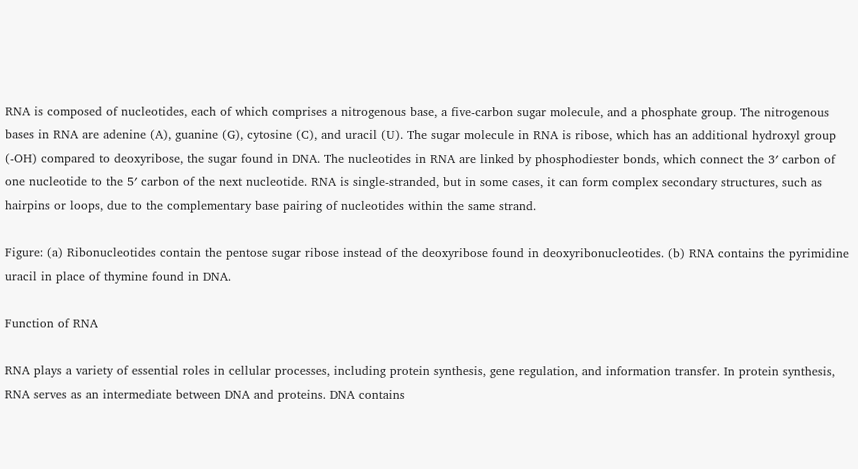RNA is composed of nucleotides, each of which comprises a nitrogenous base, a five-carbon sugar molecule, and a phosphate group. The nitrogenous bases in RNA are adenine (A), guanine (G), cytosine (C), and uracil (U). The sugar molecule in RNA is ribose, which has an additional hydroxyl group (-OH) compared to deoxyribose, the sugar found in DNA. The nucleotides in RNA are linked by phosphodiester bonds, which connect the 3′ carbon of one nucleotide to the 5′ carbon of the next nucleotide. RNA is single-stranded, but in some cases, it can form complex secondary structures, such as hairpins or loops, due to the complementary base pairing of nucleotides within the same strand.

Figure: (a) Ribonucleotides contain the pentose sugar ribose instead of the deoxyribose found in deoxyribonucleotides. (b) RNA contains the pyrimidine uracil in place of thymine found in DNA.

Function of RNA

RNA plays a variety of essential roles in cellular processes, including protein synthesis, gene regulation, and information transfer. In protein synthesis, RNA serves as an intermediate between DNA and proteins. DNA contains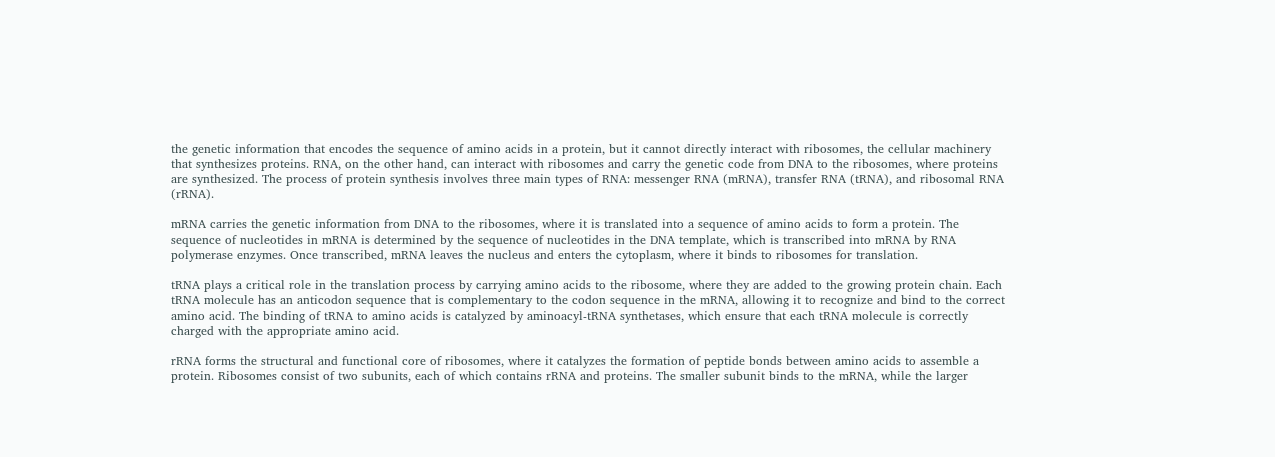the genetic information that encodes the sequence of amino acids in a protein, but it cannot directly interact with ribosomes, the cellular machinery that synthesizes proteins. RNA, on the other hand, can interact with ribosomes and carry the genetic code from DNA to the ribosomes, where proteins are synthesized. The process of protein synthesis involves three main types of RNA: messenger RNA (mRNA), transfer RNA (tRNA), and ribosomal RNA (rRNA).

mRNA carries the genetic information from DNA to the ribosomes, where it is translated into a sequence of amino acids to form a protein. The sequence of nucleotides in mRNA is determined by the sequence of nucleotides in the DNA template, which is transcribed into mRNA by RNA polymerase enzymes. Once transcribed, mRNA leaves the nucleus and enters the cytoplasm, where it binds to ribosomes for translation.

tRNA plays a critical role in the translation process by carrying amino acids to the ribosome, where they are added to the growing protein chain. Each tRNA molecule has an anticodon sequence that is complementary to the codon sequence in the mRNA, allowing it to recognize and bind to the correct amino acid. The binding of tRNA to amino acids is catalyzed by aminoacyl-tRNA synthetases, which ensure that each tRNA molecule is correctly charged with the appropriate amino acid.

rRNA forms the structural and functional core of ribosomes, where it catalyzes the formation of peptide bonds between amino acids to assemble a protein. Ribosomes consist of two subunits, each of which contains rRNA and proteins. The smaller subunit binds to the mRNA, while the larger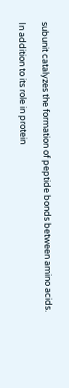subunit catalyzes the formation of peptide bonds between amino acids.

In addition to its role in protein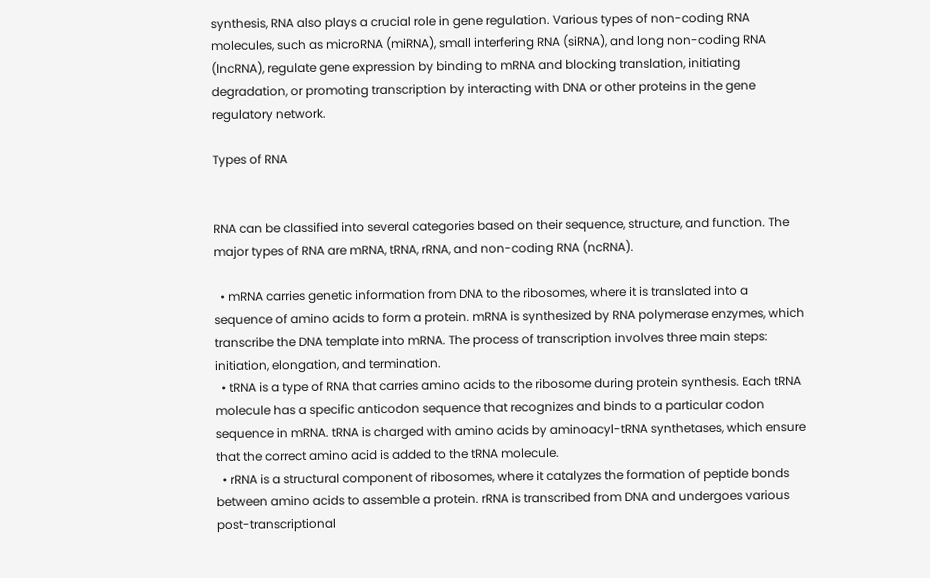synthesis, RNA also plays a crucial role in gene regulation. Various types of non-coding RNA molecules, such as microRNA (miRNA), small interfering RNA (siRNA), and long non-coding RNA (lncRNA), regulate gene expression by binding to mRNA and blocking translation, initiating degradation, or promoting transcription by interacting with DNA or other proteins in the gene regulatory network.

Types of RNA


RNA can be classified into several categories based on their sequence, structure, and function. The major types of RNA are mRNA, tRNA, rRNA, and non-coding RNA (ncRNA).

  • mRNA carries genetic information from DNA to the ribosomes, where it is translated into a sequence of amino acids to form a protein. mRNA is synthesized by RNA polymerase enzymes, which transcribe the DNA template into mRNA. The process of transcription involves three main steps: initiation, elongation, and termination.
  • tRNA is a type of RNA that carries amino acids to the ribosome during protein synthesis. Each tRNA molecule has a specific anticodon sequence that recognizes and binds to a particular codon sequence in mRNA. tRNA is charged with amino acids by aminoacyl-tRNA synthetases, which ensure that the correct amino acid is added to the tRNA molecule.
  • rRNA is a structural component of ribosomes, where it catalyzes the formation of peptide bonds between amino acids to assemble a protein. rRNA is transcribed from DNA and undergoes various post-transcriptional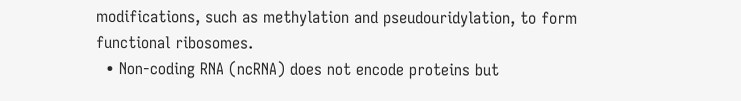modifications, such as methylation and pseudouridylation, to form functional ribosomes.
  • Non-coding RNA (ncRNA) does not encode proteins but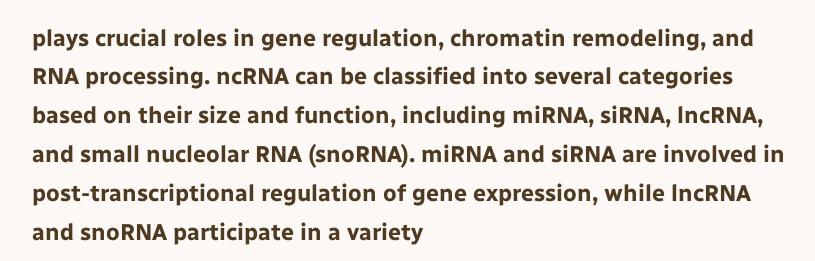plays crucial roles in gene regulation, chromatin remodeling, and RNA processing. ncRNA can be classified into several categories based on their size and function, including miRNA, siRNA, lncRNA, and small nucleolar RNA (snoRNA). miRNA and siRNA are involved in post-transcriptional regulation of gene expression, while lncRNA and snoRNA participate in a variety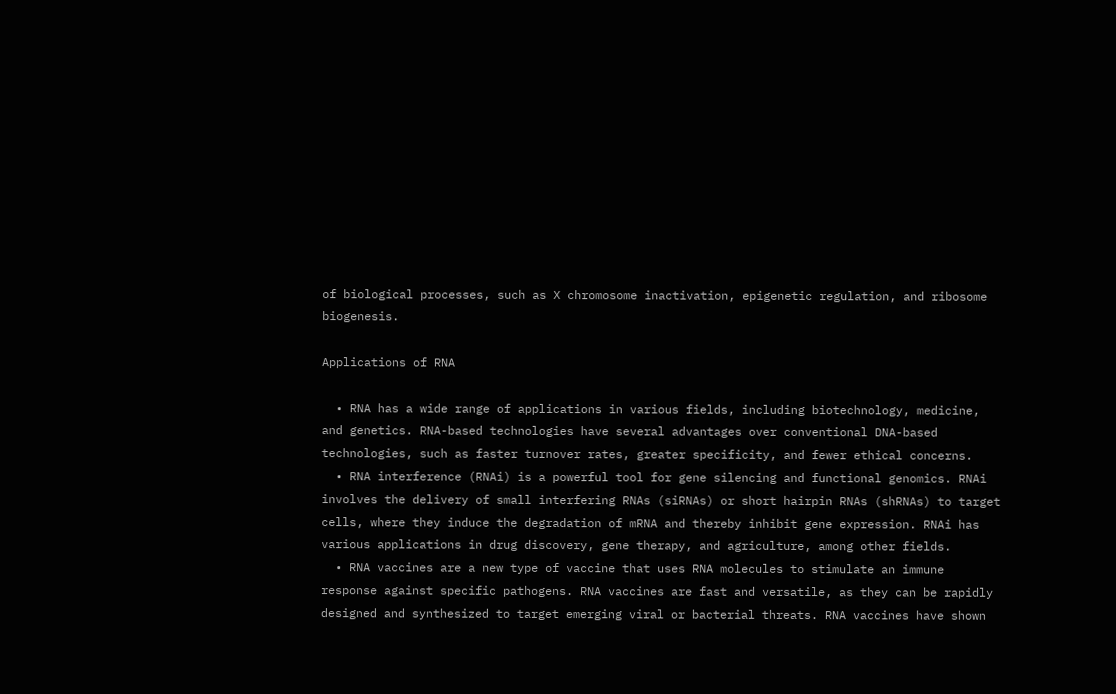of biological processes, such as X chromosome inactivation, epigenetic regulation, and ribosome biogenesis.

Applications of RNA

  • RNA has a wide range of applications in various fields, including biotechnology, medicine, and genetics. RNA-based technologies have several advantages over conventional DNA-based technologies, such as faster turnover rates, greater specificity, and fewer ethical concerns.
  • RNA interference (RNAi) is a powerful tool for gene silencing and functional genomics. RNAi involves the delivery of small interfering RNAs (siRNAs) or short hairpin RNAs (shRNAs) to target cells, where they induce the degradation of mRNA and thereby inhibit gene expression. RNAi has various applications in drug discovery, gene therapy, and agriculture, among other fields.
  • RNA vaccines are a new type of vaccine that uses RNA molecules to stimulate an immune response against specific pathogens. RNA vaccines are fast and versatile, as they can be rapidly designed and synthesized to target emerging viral or bacterial threats. RNA vaccines have shown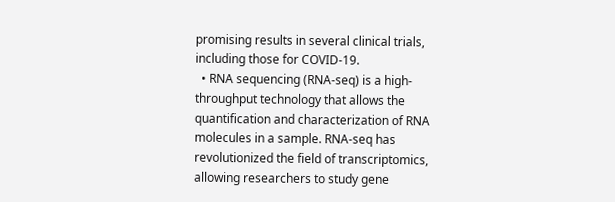promising results in several clinical trials, including those for COVID-19.
  • RNA sequencing (RNA-seq) is a high-throughput technology that allows the quantification and characterization of RNA molecules in a sample. RNA-seq has revolutionized the field of transcriptomics, allowing researchers to study gene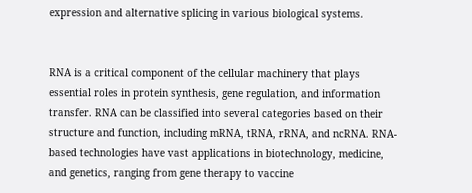expression and alternative splicing in various biological systems.


RNA is a critical component of the cellular machinery that plays essential roles in protein synthesis, gene regulation, and information transfer. RNA can be classified into several categories based on their structure and function, including mRNA, tRNA, rRNA, and ncRNA. RNA-based technologies have vast applications in biotechnology, medicine, and genetics, ranging from gene therapy to vaccine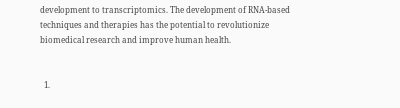development to transcriptomics. The development of RNA-based techniques and therapies has the potential to revolutionize biomedical research and improve human health.


  1.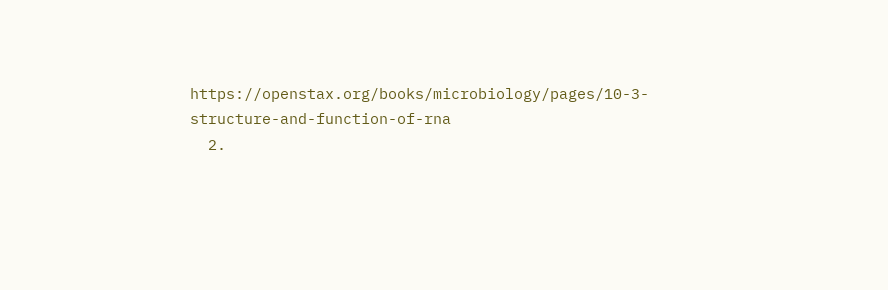https://openstax.org/books/microbiology/pages/10-3-structure-and-function-of-rna
  2.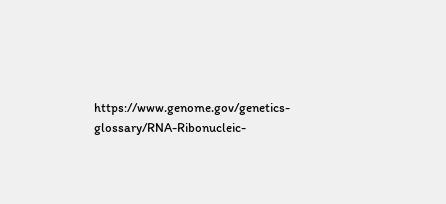https://www.genome.gov/genetics-glossary/RNA-Ribonucleic-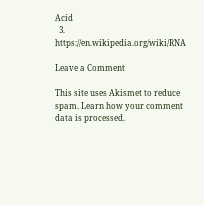Acid
  3. https://en.wikipedia.org/wiki/RNA

Leave a Comment

This site uses Akismet to reduce spam. Learn how your comment data is processed.